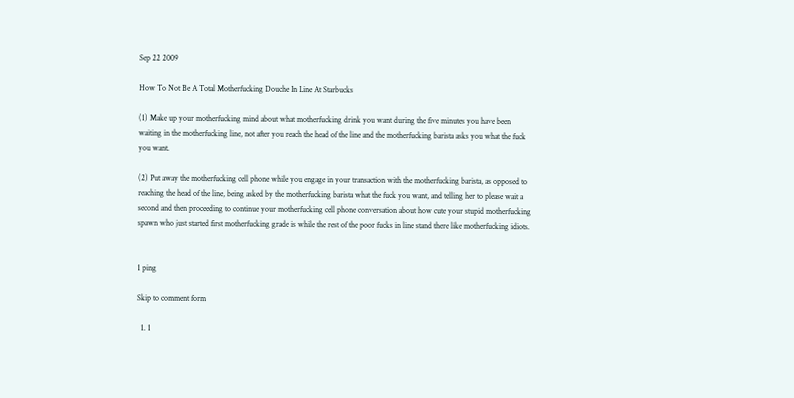Sep 22 2009

How To Not Be A Total Motherfucking Douche In Line At Starbucks

(1) Make up your motherfucking mind about what motherfucking drink you want during the five minutes you have been waiting in the motherfucking line, not after you reach the head of the line and the motherfucking barista asks you what the fuck you want.

(2) Put away the motherfucking cell phone while you engage in your transaction with the motherfucking barista, as opposed to reaching the head of the line, being asked by the motherfucking barista what the fuck you want, and telling her to please wait a second and then proceeding to continue your motherfucking cell phone conversation about how cute your stupid motherfucking spawn who just started first motherfucking grade is while the rest of the poor fucks in line stand there like motherfucking idiots.


1 ping

Skip to comment form

  1. 1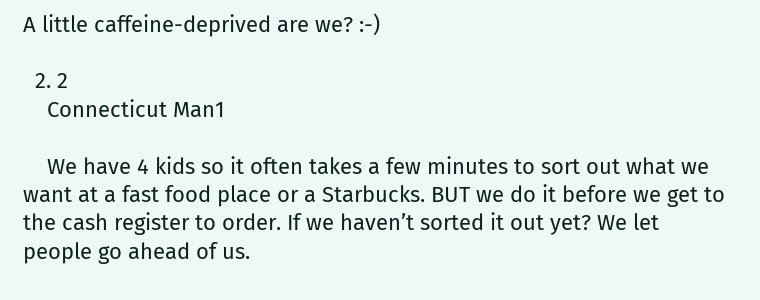A little caffeine-deprived are we? :-)

  2. 2
    Connecticut Man1

    We have 4 kids so it often takes a few minutes to sort out what we want at a fast food place or a Starbucks. BUT we do it before we get to the cash register to order. If we haven’t sorted it out yet? We let people go ahead of us.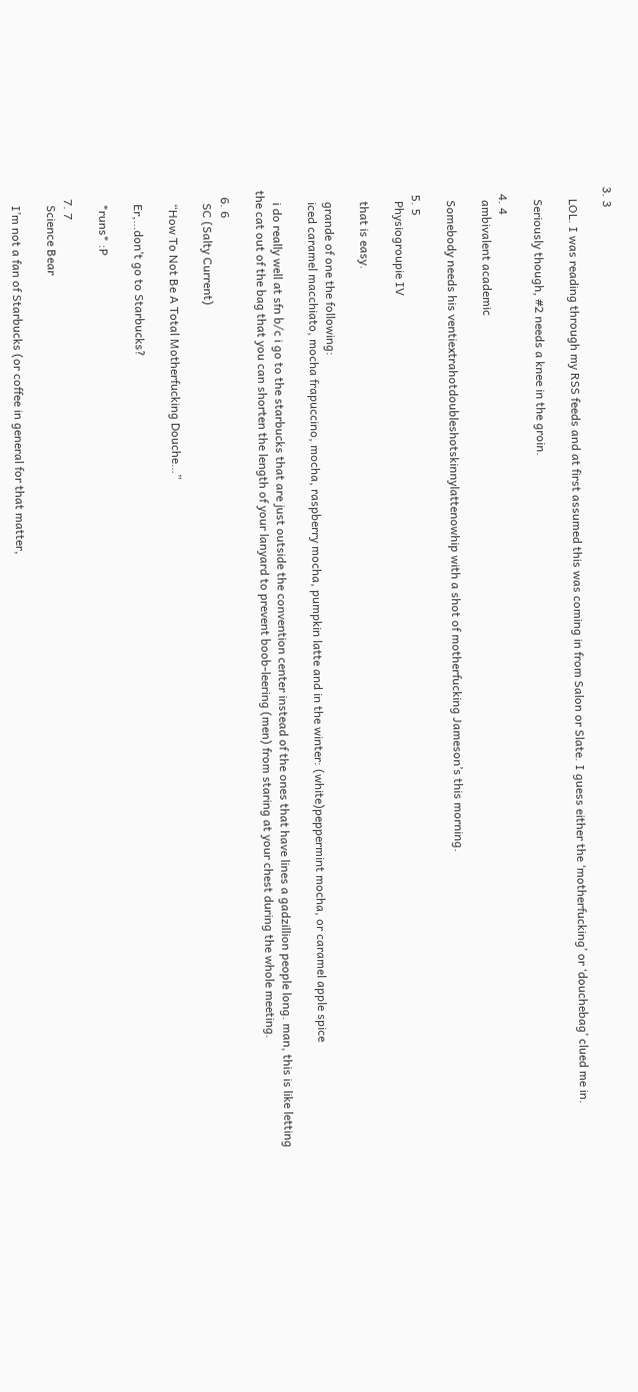3. 3

    LOL. I was reading through my RSS feeds and at first assumed this was coming in from Salon or Slate. I guess either the ‘motherfucking’ or ‘douchebag’ clued me in.

    Seriously though, #2 needs a knee in the groin.

  4. 4
    ambivalent academic

    Somebody needs his ventiextrahotdoubleshotskinnylattenowhip with a shot of motherfucking Jameson’s this morning.

  5. 5
    Physiogroupie IV

    that is easy.

    grande of one the following:
    iced caramel macchiato, mocha frapuccino, mocha, raspberry mocha, pumpkin latte and in the winter: (white)peppermint mocha, or caramel apple spice

    i do really well at sfn b/c i go to the starbucks that are just outside the convention center instead of the ones that have lines a gadzillion people long. man, this is like letting the cat out of the bag that you can shorten the length of your lanyard to prevent boob-leering (men) from staring at your chest during the whole meeting.

  6. 6
    SC (Salty Current)

    “How To Not Be A Total Motherfucking Douche…”

    Er,…don’t go to Starbucks?

    *runs* :P

  7. 7
    Science Bear

    I’m not a fan of Starbucks (or coffee in general for that matter,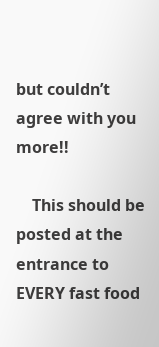but couldn’t agree with you more!!

    This should be posted at the entrance to EVERY fast food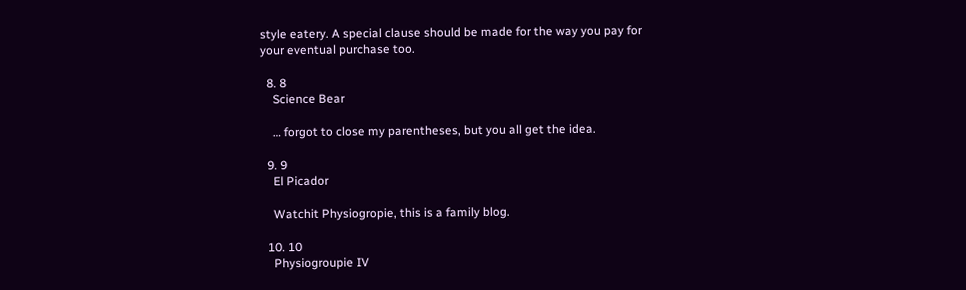style eatery. A special clause should be made for the way you pay for your eventual purchase too.

  8. 8
    Science Bear

    … forgot to close my parentheses, but you all get the idea.

  9. 9
    El Picador

    Watchit Physiogropie, this is a family blog.

  10. 10
    Physiogroupie IV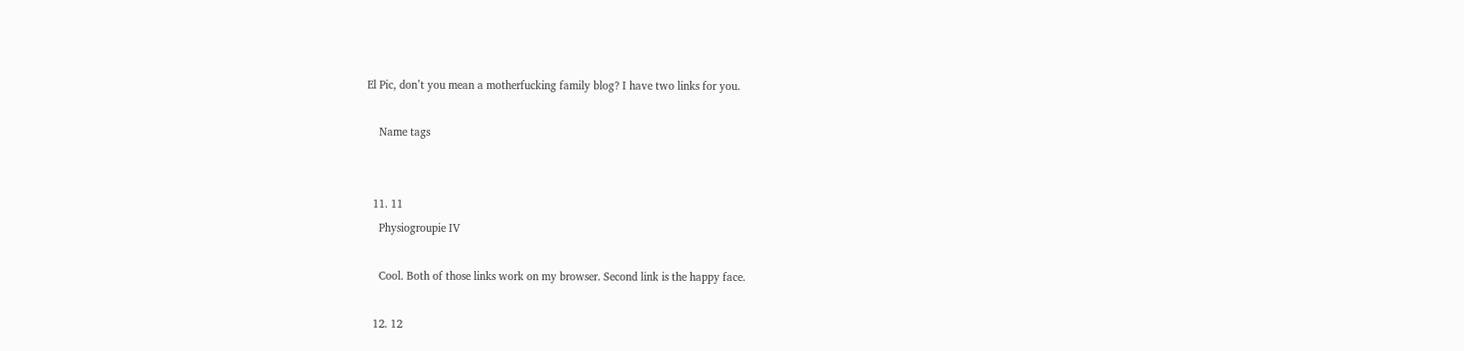El Pic, don’t you mean a motherfucking family blog? I have two links for you.

    Name tags


  11. 11
    Physiogroupie IV

    Cool. Both of those links work on my browser. Second link is the happy face.

  12. 12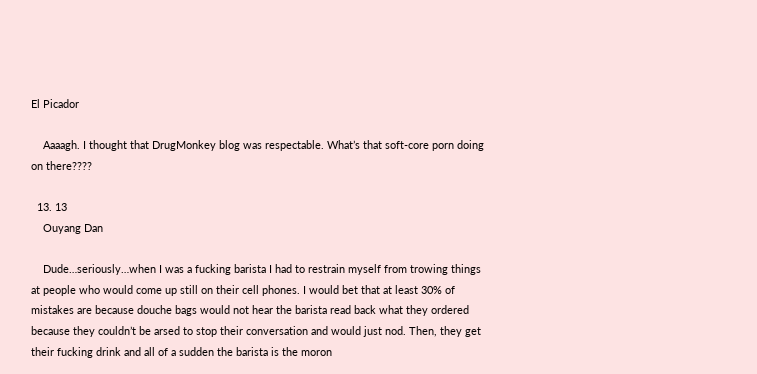El Picador

    Aaaagh. I thought that DrugMonkey blog was respectable. What’s that soft-core porn doing on there????

  13. 13
    Ouyang Dan

    Dude…seriously…when I was a fucking barista I had to restrain myself from trowing things at people who would come up still on their cell phones. I would bet that at least 30% of mistakes are because douche bags would not hear the barista read back what they ordered because they couldn’t be arsed to stop their conversation and would just nod. Then, they get their fucking drink and all of a sudden the barista is the moron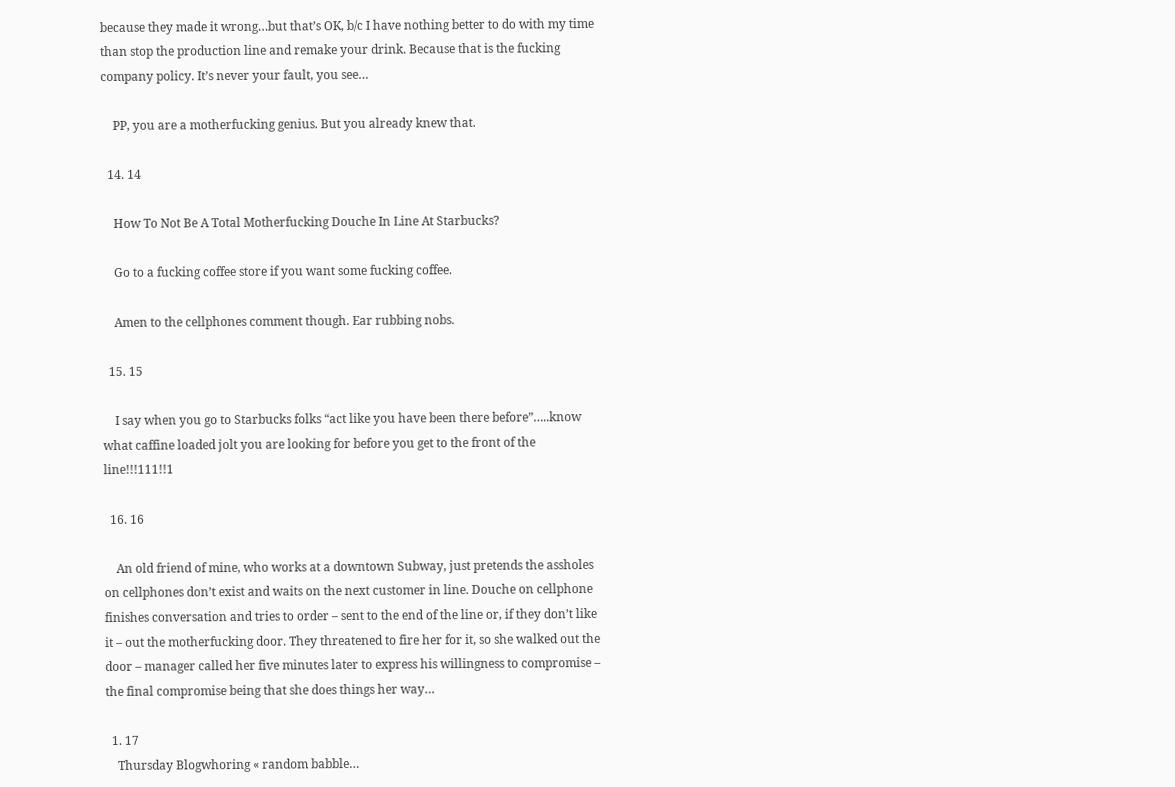because they made it wrong…but that’s OK, b/c I have nothing better to do with my time than stop the production line and remake your drink. Because that is the fucking company policy. It’s never your fault, you see…

    PP, you are a motherfucking genius. But you already knew that.

  14. 14

    How To Not Be A Total Motherfucking Douche In Line At Starbucks?

    Go to a fucking coffee store if you want some fucking coffee.

    Amen to the cellphones comment though. Ear rubbing nobs.

  15. 15

    I say when you go to Starbucks folks “act like you have been there before”…..know what caffine loaded jolt you are looking for before you get to the front of the line!!!111!!1

  16. 16

    An old friend of mine, who works at a downtown Subway, just pretends the assholes on cellphones don’t exist and waits on the next customer in line. Douche on cellphone finishes conversation and tries to order – sent to the end of the line or, if they don’t like it – out the motherfucking door. They threatened to fire her for it, so she walked out the door – manager called her five minutes later to express his willingness to compromise – the final compromise being that she does things her way…

  1. 17
    Thursday Blogwhoring « random babble…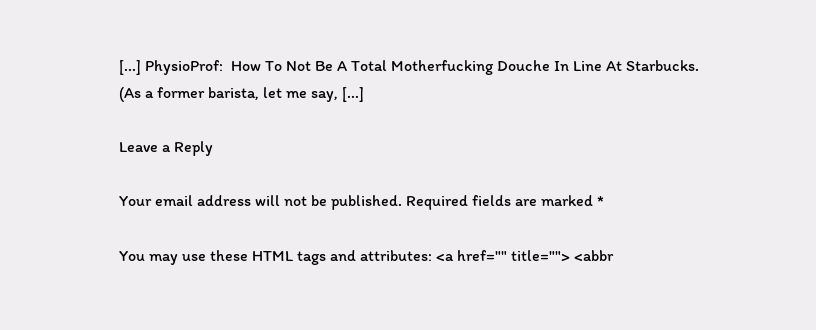[...] PhysioProf:  How To Not Be A Total Motherfucking Douche In Line At Starbucks.  (As a former barista, let me say, [...]

Leave a Reply

Your email address will not be published. Required fields are marked *

You may use these HTML tags and attributes: <a href="" title=""> <abbr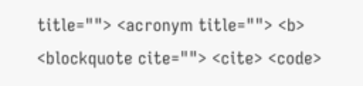title=""> <acronym title=""> <b> <blockquote cite=""> <cite> <code>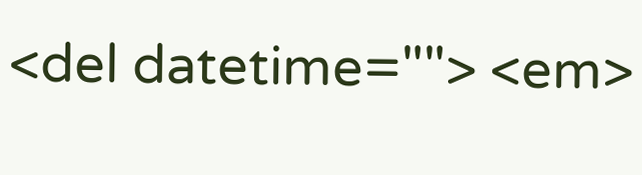<del datetime=""> <em>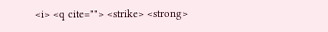<i> <q cite=""> <strike> <strong>